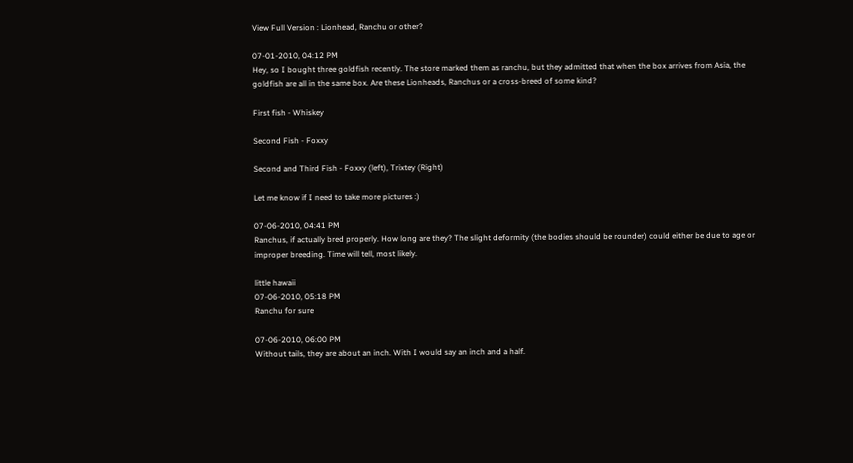View Full Version : Lionhead, Ranchu or other?

07-01-2010, 04:12 PM
Hey, so I bought three goldfish recently. The store marked them as ranchu, but they admitted that when the box arrives from Asia, the goldfish are all in the same box. Are these Lionheads, Ranchus or a cross-breed of some kind?

First fish - Whiskey

Second Fish - Foxxy

Second and Third Fish - Foxxy (left), Trixtey (Right)

Let me know if I need to take more pictures :)

07-06-2010, 04:41 PM
Ranchus, if actually bred properly. How long are they? The slight deformity (the bodies should be rounder) could either be due to age or improper breeding. Time will tell, most likely.

little hawaii
07-06-2010, 05:18 PM
Ranchu for sure

07-06-2010, 06:00 PM
Without tails, they are about an inch. With I would say an inch and a half.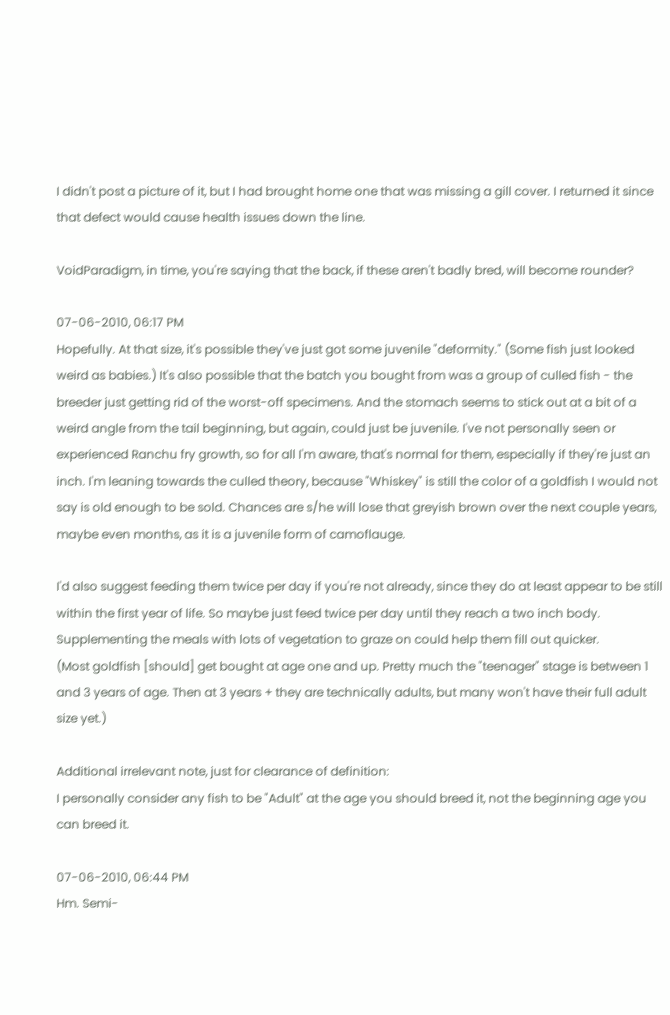I didn't post a picture of it, but I had brought home one that was missing a gill cover. I returned it since that defect would cause health issues down the line.

VoidParadigm, in time, you're saying that the back, if these aren't badly bred, will become rounder?

07-06-2010, 06:17 PM
Hopefully. At that size, it's possible they've just got some juvenile "deformity." (Some fish just looked weird as babies.) It's also possible that the batch you bought from was a group of culled fish - the breeder just getting rid of the worst-off specimens. And the stomach seems to stick out at a bit of a weird angle from the tail beginning, but again, could just be juvenile. I've not personally seen or experienced Ranchu fry growth, so for all I'm aware, that's normal for them, especially if they're just an inch. I'm leaning towards the culled theory, because "Whiskey" is still the color of a goldfish I would not say is old enough to be sold. Chances are s/he will lose that greyish brown over the next couple years, maybe even months, as it is a juvenile form of camoflauge.

I'd also suggest feeding them twice per day if you're not already, since they do at least appear to be still within the first year of life. So maybe just feed twice per day until they reach a two inch body. Supplementing the meals with lots of vegetation to graze on could help them fill out quicker.
(Most goldfish [should] get bought at age one and up. Pretty much the "teenager" stage is between 1 and 3 years of age. Then at 3 years + they are technically adults, but many won't have their full adult size yet.)

Additional irrelevant note, just for clearance of definition:
I personally consider any fish to be "Adult" at the age you should breed it, not the beginning age you can breed it.

07-06-2010, 06:44 PM
Hm. Semi-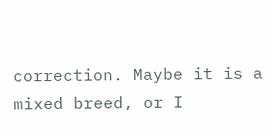correction. Maybe it is a mixed breed, or I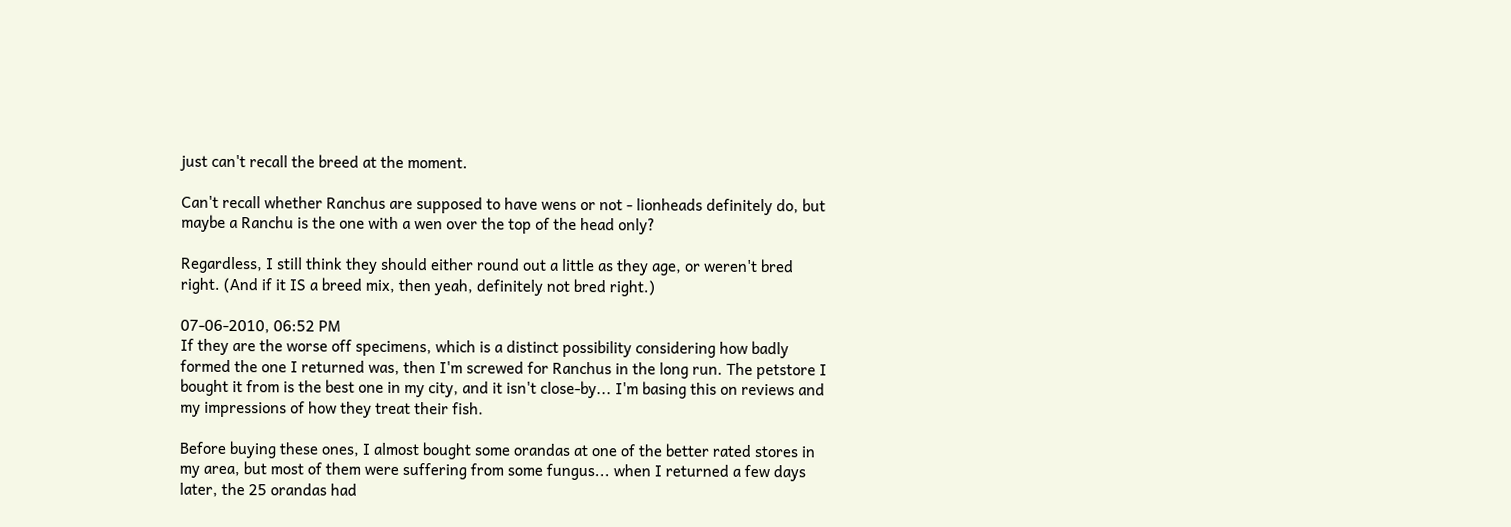just can't recall the breed at the moment.

Can't recall whether Ranchus are supposed to have wens or not - lionheads definitely do, but maybe a Ranchu is the one with a wen over the top of the head only?

Regardless, I still think they should either round out a little as they age, or weren't bred right. (And if it IS a breed mix, then yeah, definitely not bred right.)

07-06-2010, 06:52 PM
If they are the worse off specimens, which is a distinct possibility considering how badly formed the one I returned was, then I'm screwed for Ranchus in the long run. The petstore I bought it from is the best one in my city, and it isn't close-by... I'm basing this on reviews and my impressions of how they treat their fish.

Before buying these ones, I almost bought some orandas at one of the better rated stores in my area, but most of them were suffering from some fungus... when I returned a few days later, the 25 orandas had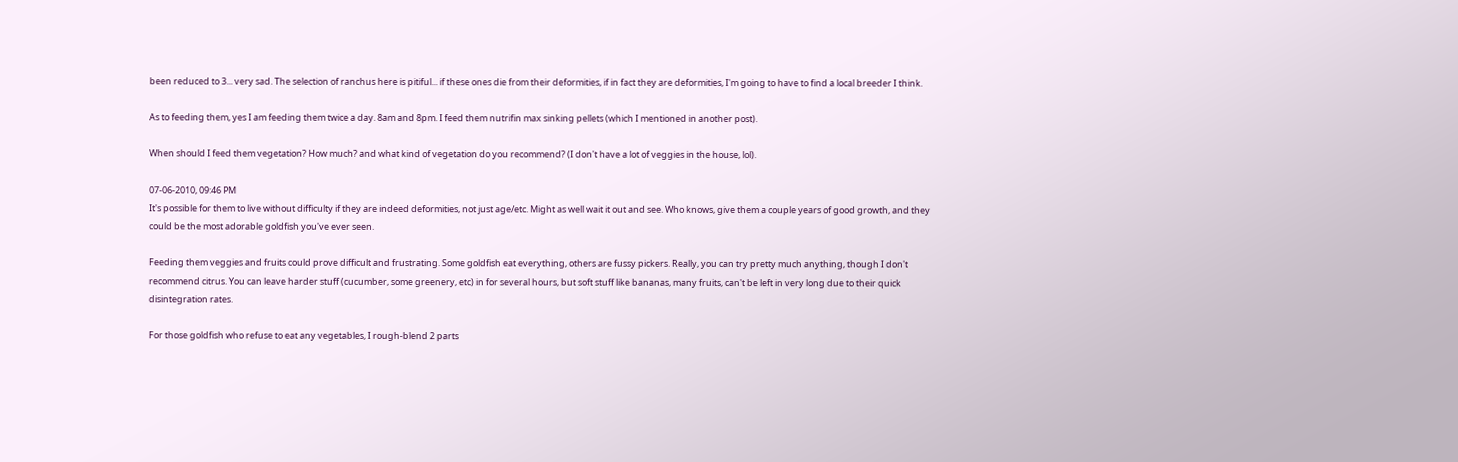been reduced to 3... very sad. The selection of ranchus here is pitiful... if these ones die from their deformities, if in fact they are deformities, I'm going to have to find a local breeder I think.

As to feeding them, yes I am feeding them twice a day. 8am and 8pm. I feed them nutrifin max sinking pellets (which I mentioned in another post).

When should I feed them vegetation? How much? and what kind of vegetation do you recommend? (I don't have a lot of veggies in the house, lol).

07-06-2010, 09:46 PM
It's possible for them to live without difficulty if they are indeed deformities, not just age/etc. Might as well wait it out and see. Who knows, give them a couple years of good growth, and they could be the most adorable goldfish you've ever seen.

Feeding them veggies and fruits could prove difficult and frustrating. Some goldfish eat everything, others are fussy pickers. Really, you can try pretty much anything, though I don't recommend citrus. You can leave harder stuff (cucumber, some greenery, etc) in for several hours, but soft stuff like bananas, many fruits, can't be left in very long due to their quick disintegration rates.

For those goldfish who refuse to eat any vegetables, I rough-blend 2 parts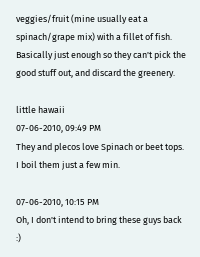veggies/fruit (mine usually eat a spinach/grape mix) with a fillet of fish. Basically just enough so they can't pick the good stuff out, and discard the greenery.

little hawaii
07-06-2010, 09:49 PM
They and plecos love Spinach or beet tops. I boil them just a few min.

07-06-2010, 10:15 PM
Oh, I don't intend to bring these guys back :)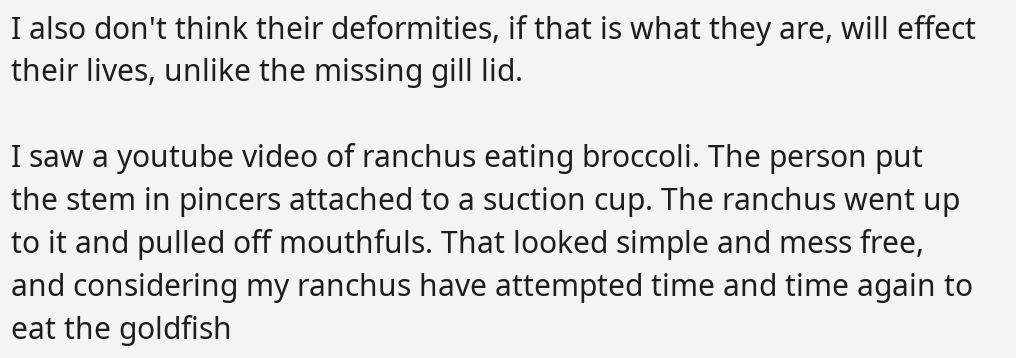I also don't think their deformities, if that is what they are, will effect their lives, unlike the missing gill lid.

I saw a youtube video of ranchus eating broccoli. The person put the stem in pincers attached to a suction cup. The ranchus went up to it and pulled off mouthfuls. That looked simple and mess free, and considering my ranchus have attempted time and time again to eat the goldfish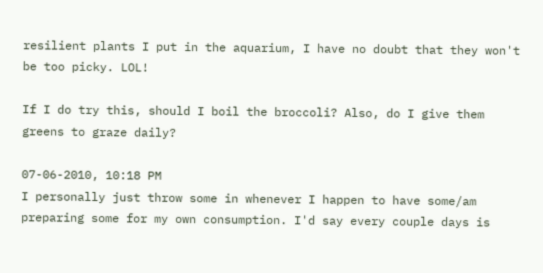resilient plants I put in the aquarium, I have no doubt that they won't be too picky. LOL!

If I do try this, should I boil the broccoli? Also, do I give them greens to graze daily?

07-06-2010, 10:18 PM
I personally just throw some in whenever I happen to have some/am preparing some for my own consumption. I'd say every couple days is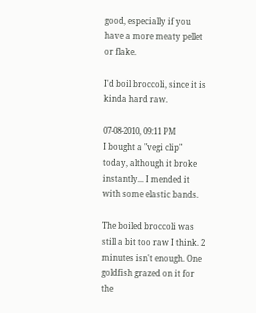good, especially if you have a more meaty pellet or flake.

I'd boil broccoli, since it is kinda hard raw.

07-08-2010, 09:11 PM
I bought a "vegi clip" today, although it broke instantly... I mended it with some elastic bands.

The boiled broccoli was still a bit too raw I think. 2 minutes isn't enough. One goldfish grazed on it for the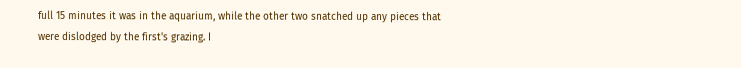full 15 minutes it was in the aquarium, while the other two snatched up any pieces that were dislodged by the first's grazing. I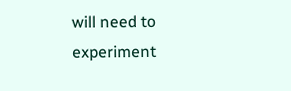will need to experiment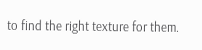to find the right texture for them.